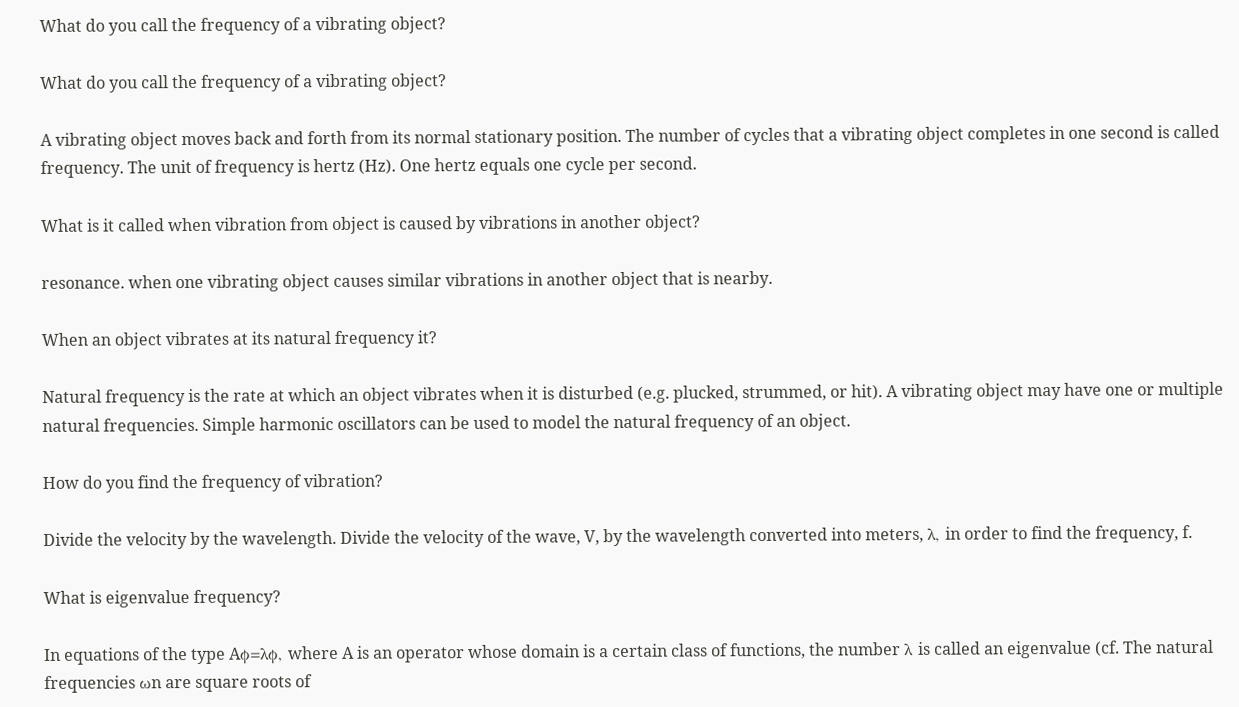What do you call the frequency of a vibrating object?

What do you call the frequency of a vibrating object?

A vibrating object moves back and forth from its normal stationary position. The number of cycles that a vibrating object completes in one second is called frequency. The unit of frequency is hertz (Hz). One hertz equals one cycle per second.

What is it called when vibration from object is caused by vibrations in another object?

resonance. when one vibrating object causes similar vibrations in another object that is nearby.

When an object vibrates at its natural frequency it?

Natural frequency is the rate at which an object vibrates when it is disturbed (e.g. plucked, strummed, or hit). A vibrating object may have one or multiple natural frequencies. Simple harmonic oscillators can be used to model the natural frequency of an object.

How do you find the frequency of vibration?

Divide the velocity by the wavelength. Divide the velocity of the wave, V, by the wavelength converted into meters, λ, in order to find the frequency, f.

What is eigenvalue frequency?

In equations of the type Aϕ=λϕ, where A is an operator whose domain is a certain class of functions, the number λ is called an eigenvalue (cf. The natural frequencies ωn are square roots of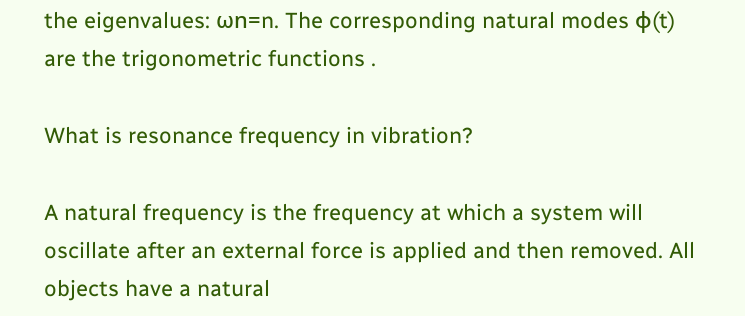the eigenvalues: ωn=n. The corresponding natural modes ϕ(t) are the trigonometric functions .

What is resonance frequency in vibration?

A natural frequency is the frequency at which a system will oscillate after an external force is applied and then removed. All objects have a natural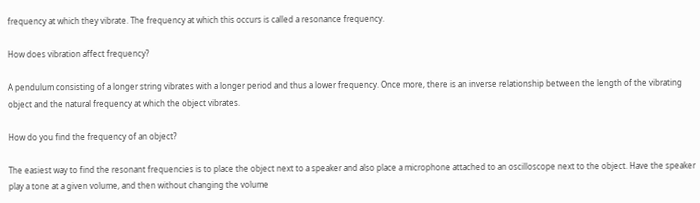frequency at which they vibrate. The frequency at which this occurs is called a resonance frequency.

How does vibration affect frequency?

A pendulum consisting of a longer string vibrates with a longer period and thus a lower frequency. Once more, there is an inverse relationship between the length of the vibrating object and the natural frequency at which the object vibrates.

How do you find the frequency of an object?

The easiest way to find the resonant frequencies is to place the object next to a speaker and also place a microphone attached to an oscilloscope next to the object. Have the speaker play a tone at a given volume, and then without changing the volume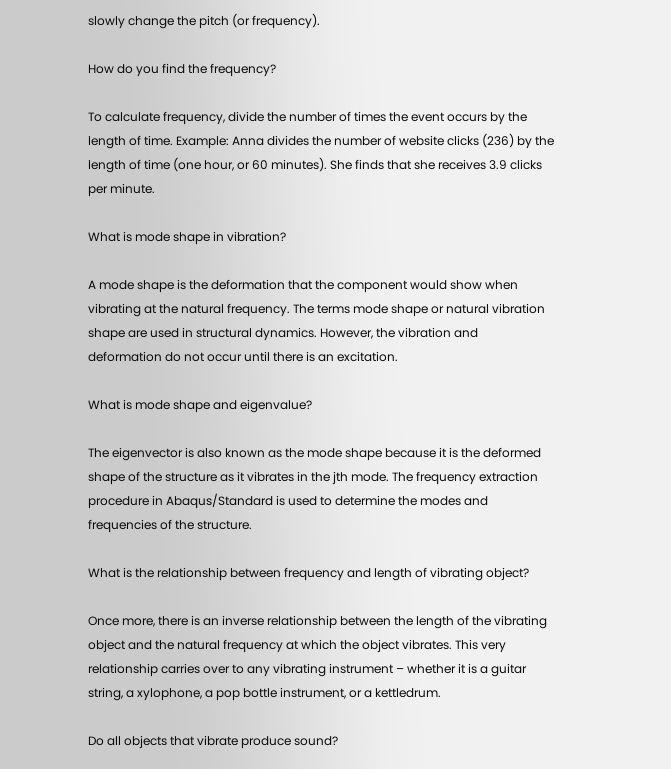slowly change the pitch (or frequency).

How do you find the frequency?

To calculate frequency, divide the number of times the event occurs by the length of time. Example: Anna divides the number of website clicks (236) by the length of time (one hour, or 60 minutes). She finds that she receives 3.9 clicks per minute.

What is mode shape in vibration?

A mode shape is the deformation that the component would show when vibrating at the natural frequency. The terms mode shape or natural vibration shape are used in structural dynamics. However, the vibration and deformation do not occur until there is an excitation.

What is mode shape and eigenvalue?

The eigenvector is also known as the mode shape because it is the deformed shape of the structure as it vibrates in the jth mode. The frequency extraction procedure in Abaqus/Standard is used to determine the modes and frequencies of the structure.

What is the relationship between frequency and length of vibrating object?

Once more, there is an inverse relationship between the length of the vibrating object and the natural frequency at which the object vibrates. This very relationship carries over to any vibrating instrument – whether it is a guitar string, a xylophone, a pop bottle instrument, or a kettledrum.

Do all objects that vibrate produce sound?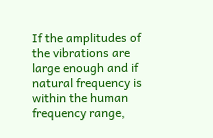If the amplitudes of the vibrations are large enough and if natural frequency is within the human frequency range,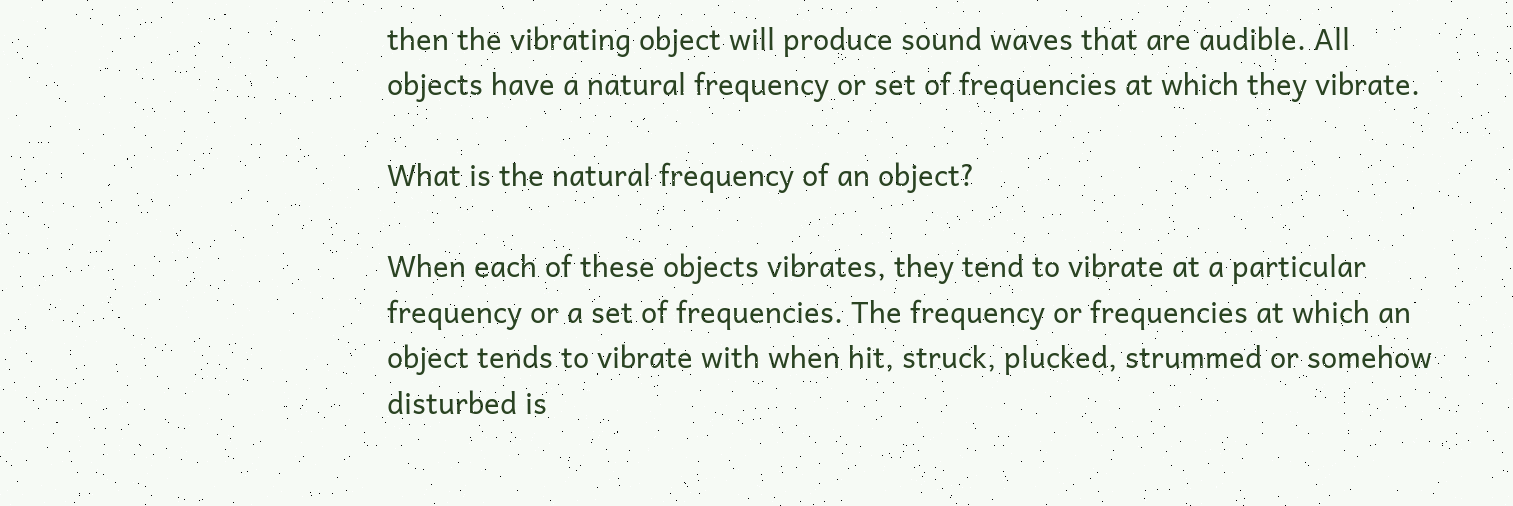then the vibrating object will produce sound waves that are audible. All objects have a natural frequency or set of frequencies at which they vibrate.

What is the natural frequency of an object?

When each of these objects vibrates, they tend to vibrate at a particular frequency or a set of frequencies. The frequency or frequencies at which an object tends to vibrate with when hit, struck, plucked, strummed or somehow disturbed is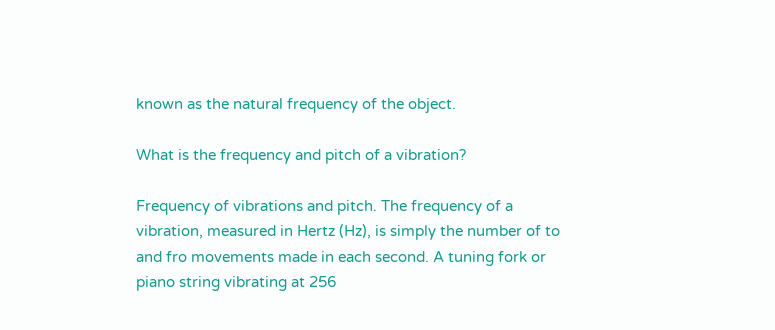known as the natural frequency of the object.

What is the frequency and pitch of a vibration?

Frequency of vibrations and pitch. The frequency of a vibration, measured in Hertz (Hz), is simply the number of to and fro movements made in each second. A tuning fork or piano string vibrating at 256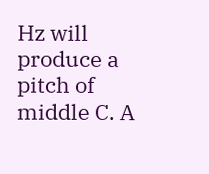Hz will produce a pitch of middle C. A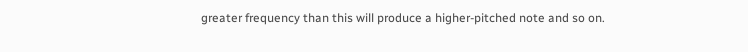greater frequency than this will produce a higher-pitched note and so on.